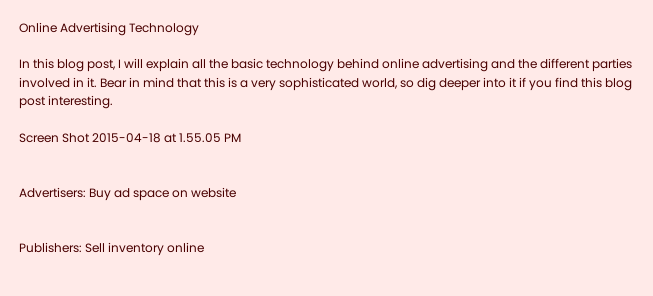Online Advertising Technology

In this blog post, I will explain all the basic technology behind online advertising and the different parties involved in it. Bear in mind that this is a very sophisticated world, so dig deeper into it if you find this blog post interesting.

Screen Shot 2015-04-18 at 1.55.05 PM


Advertisers: Buy ad space on website


Publishers: Sell inventory online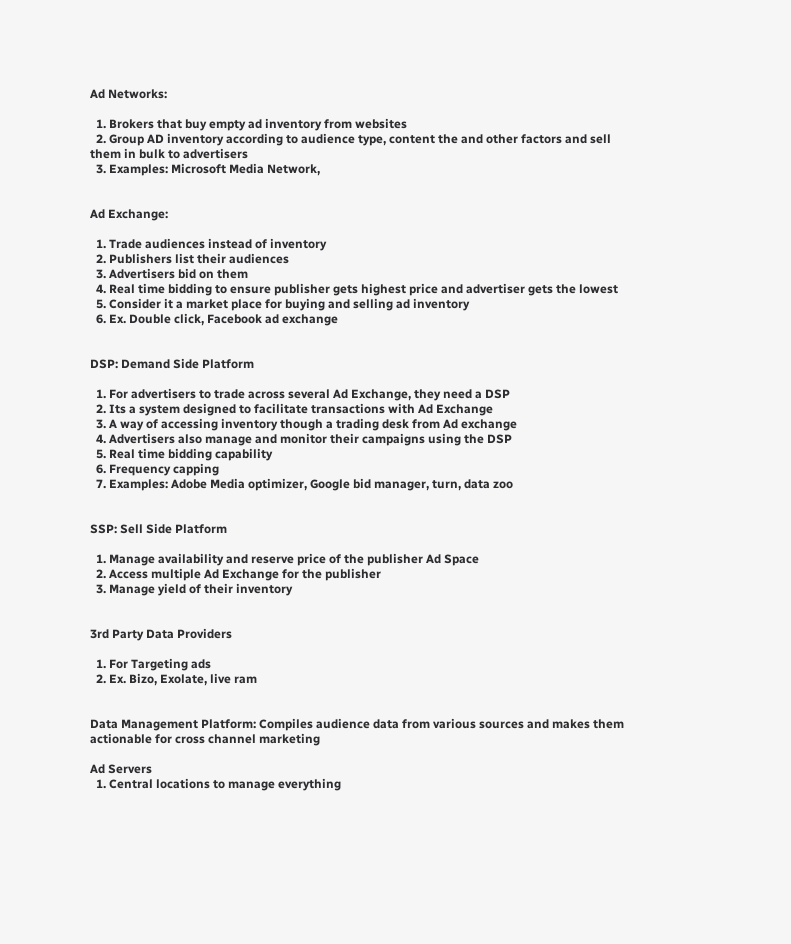Ad Networks:

  1. Brokers that buy empty ad inventory from websites
  2. Group AD inventory according to audience type, content the and other factors and sell them in bulk to advertisers
  3. Examples: Microsoft Media Network,


Ad Exchange:

  1. Trade audiences instead of inventory
  2. Publishers list their audiences
  3. Advertisers bid on them
  4. Real time bidding to ensure publisher gets highest price and advertiser gets the lowest
  5. Consider it a market place for buying and selling ad inventory
  6. Ex. Double click, Facebook ad exchange


DSP: Demand Side Platform

  1. For advertisers to trade across several Ad Exchange, they need a DSP
  2. Its a system designed to facilitate transactions with Ad Exchange
  3. A way of accessing inventory though a trading desk from Ad exchange
  4. Advertisers also manage and monitor their campaigns using the DSP
  5. Real time bidding capability
  6. Frequency capping
  7. Examples: Adobe Media optimizer, Google bid manager, turn, data zoo


SSP: Sell Side Platform

  1. Manage availability and reserve price of the publisher Ad Space
  2. Access multiple Ad Exchange for the publisher
  3. Manage yield of their inventory


3rd Party Data Providers

  1. For Targeting ads
  2. Ex. Bizo, Exolate, live ram


Data Management Platform: Compiles audience data from various sources and makes them actionable for cross channel marketing

Ad Servers
  1. Central locations to manage everything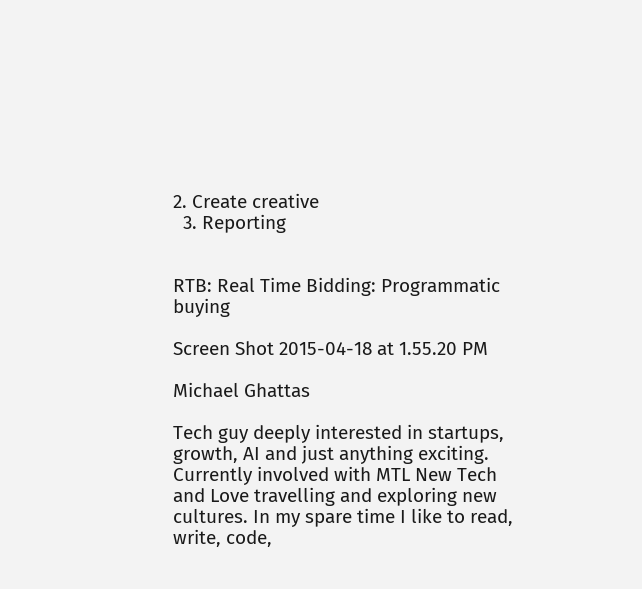2. Create creative
  3. Reporting


RTB: Real Time Bidding: Programmatic buying

Screen Shot 2015-04-18 at 1.55.20 PM

Michael Ghattas

Tech guy deeply interested in startups, growth, AI and just anything exciting. Currently involved with MTL New Tech and Love travelling and exploring new cultures. In my spare time I like to read, write, code,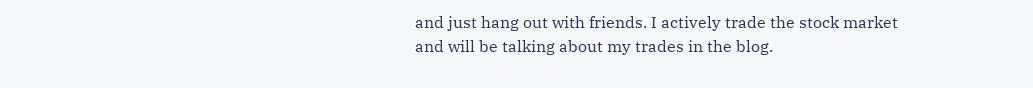and just hang out with friends. I actively trade the stock market and will be talking about my trades in the blog.